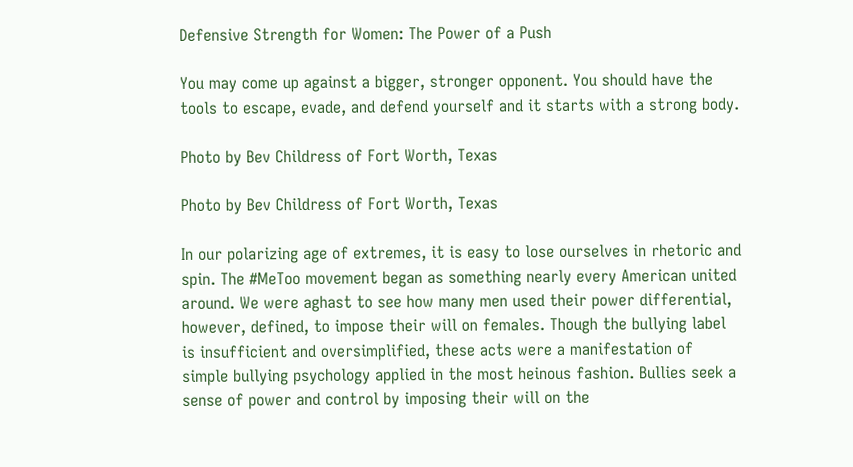Defensive Strength for Women: The Power of a Push

You may come up against a bigger, stronger opponent. You should have the tools to escape, evade, and defend yourself and it starts with a strong body.

Photo by Bev Childress of Fort Worth, Texas

Photo by Bev Childress of Fort Worth, Texas

In our polarizing age of extremes, it is easy to lose ourselves in rhetoric and spin. The #MeToo movement began as something nearly every American united around. We were aghast to see how many men used their power differential, however, defined, to impose their will on females. Though the bullying label is insufficient and oversimplified, these acts were a manifestation of simple bullying psychology applied in the most heinous fashion. Bullies seek a sense of power and control by imposing their will on the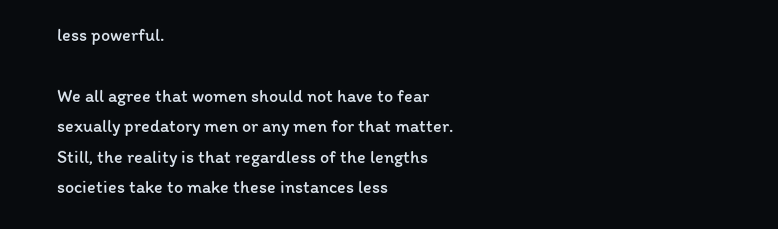less powerful.

We all agree that women should not have to fear sexually predatory men or any men for that matter. Still, the reality is that regardless of the lengths societies take to make these instances less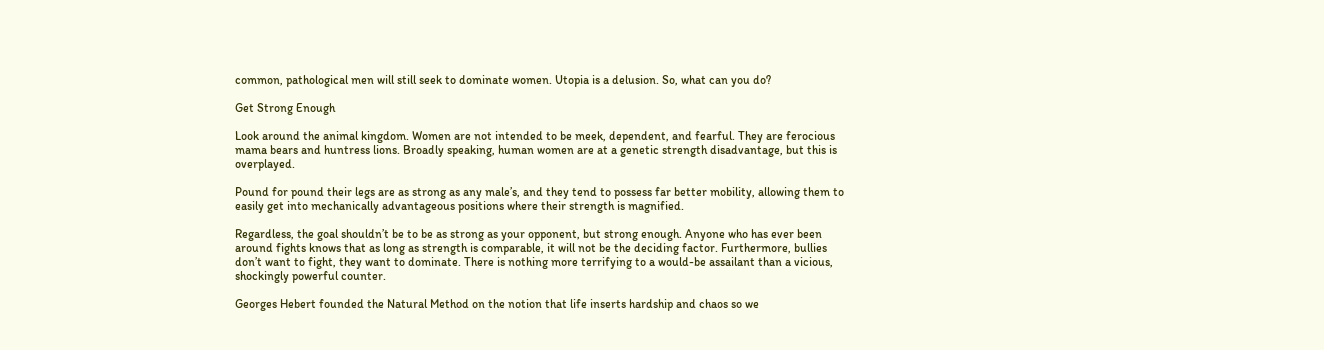common, pathological men will still seek to dominate women. Utopia is a delusion. So, what can you do?

Get Strong Enough

Look around the animal kingdom. Women are not intended to be meek, dependent, and fearful. They are ferocious mama bears and huntress lions. Broadly speaking, human women are at a genetic strength disadvantage, but this is overplayed.

Pound for pound their legs are as strong as any male’s, and they tend to possess far better mobility, allowing them to easily get into mechanically advantageous positions where their strength is magnified.

Regardless, the goal shouldn’t be to be as strong as your opponent, but strong enough. Anyone who has ever been around fights knows that as long as strength is comparable, it will not be the deciding factor. Furthermore, bullies don’t want to fight, they want to dominate. There is nothing more terrifying to a would-be assailant than a vicious, shockingly powerful counter.

Georges Hebert founded the Natural Method on the notion that life inserts hardship and chaos so we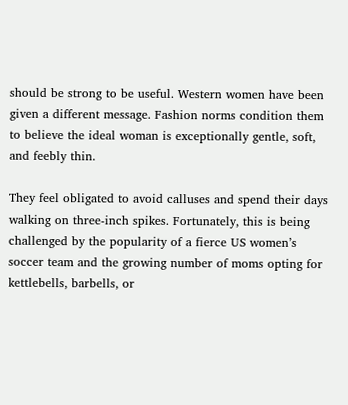should be strong to be useful. Western women have been given a different message. Fashion norms condition them to believe the ideal woman is exceptionally gentle, soft, and feebly thin.

They feel obligated to avoid calluses and spend their days walking on three-inch spikes. Fortunately, this is being challenged by the popularity of a fierce US women’s soccer team and the growing number of moms opting for kettlebells, barbells, or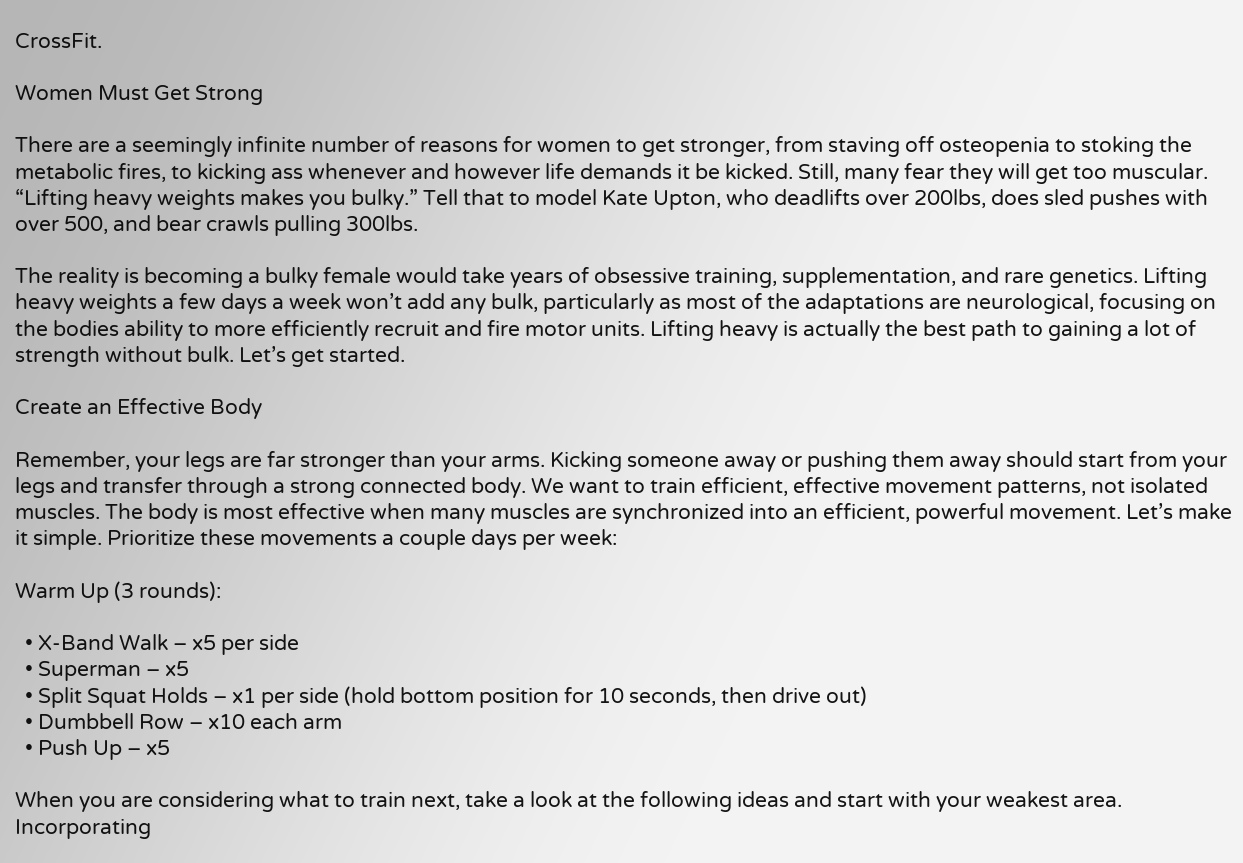CrossFit.

Women Must Get Strong

There are a seemingly infinite number of reasons for women to get stronger, from staving off osteopenia to stoking the metabolic fires, to kicking ass whenever and however life demands it be kicked. Still, many fear they will get too muscular. “Lifting heavy weights makes you bulky.” Tell that to model Kate Upton, who deadlifts over 200lbs, does sled pushes with over 500, and bear crawls pulling 300lbs.

The reality is becoming a bulky female would take years of obsessive training, supplementation, and rare genetics. Lifting heavy weights a few days a week won’t add any bulk, particularly as most of the adaptations are neurological, focusing on the bodies ability to more efficiently recruit and fire motor units. Lifting heavy is actually the best path to gaining a lot of strength without bulk. Let’s get started.

Create an Effective Body

Remember, your legs are far stronger than your arms. Kicking someone away or pushing them away should start from your legs and transfer through a strong connected body. We want to train efficient, effective movement patterns, not isolated muscles. The body is most effective when many muscles are synchronized into an efficient, powerful movement. Let’s make it simple. Prioritize these movements a couple days per week:

Warm Up (3 rounds):

  • X-Band Walk – x5 per side
  • Superman – x5
  • Split Squat Holds – x1 per side (hold bottom position for 10 seconds, then drive out)
  • Dumbbell Row – x10 each arm
  • Push Up – x5

When you are considering what to train next, take a look at the following ideas and start with your weakest area. Incorporating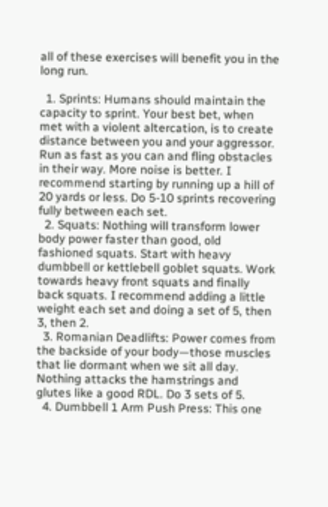all of these exercises will benefit you in the long run.

  1. Sprints: Humans should maintain the capacity to sprint. Your best bet, when met with a violent altercation, is to create distance between you and your aggressor. Run as fast as you can and fling obstacles in their way. More noise is better. I recommend starting by running up a hill of 20 yards or less. Do 5-10 sprints recovering fully between each set.
  2. Squats: Nothing will transform lower body power faster than good, old fashioned squats. Start with heavy dumbbell or kettlebell goblet squats. Work towards heavy front squats and finally back squats. I recommend adding a little weight each set and doing a set of 5, then 3, then 2.
  3. Romanian Deadlifts: Power comes from the backside of your body—those muscles that lie dormant when we sit all day. Nothing attacks the hamstrings and glutes like a good RDL. Do 3 sets of 5.
  4. Dumbbell 1 Arm Push Press: This one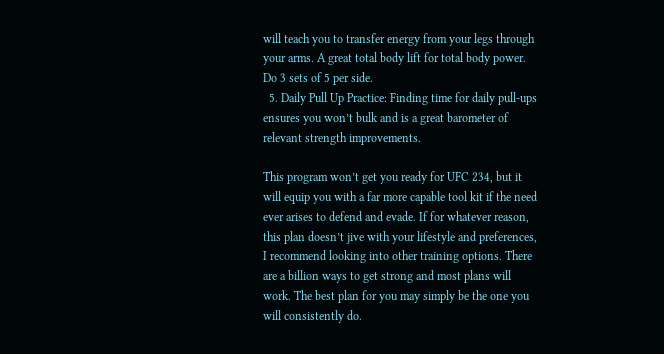will teach you to transfer energy from your legs through your arms. A great total body lift for total body power. Do 3 sets of 5 per side.
  5. Daily Pull Up Practice: Finding time for daily pull-ups ensures you won’t bulk and is a great barometer of relevant strength improvements.

This program won’t get you ready for UFC 234, but it will equip you with a far more capable tool kit if the need ever arises to defend and evade. If for whatever reason, this plan doesn’t jive with your lifestyle and preferences, I recommend looking into other training options. There are a billion ways to get strong and most plans will work. The best plan for you may simply be the one you will consistently do.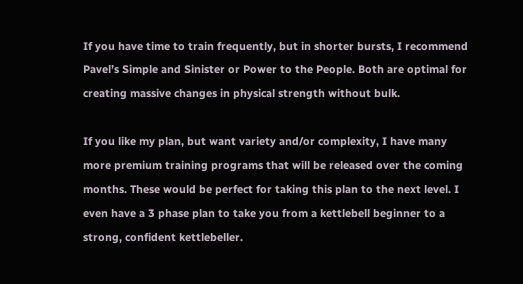If you have time to train frequently, but in shorter bursts, I recommend Pavel’s Simple and Sinister or Power to the People. Both are optimal for creating massive changes in physical strength without bulk.

If you like my plan, but want variety and/or complexity, I have many more premium training programs that will be released over the coming months. These would be perfect for taking this plan to the next level. I even have a 3 phase plan to take you from a kettlebell beginner to a strong, confident kettlebeller.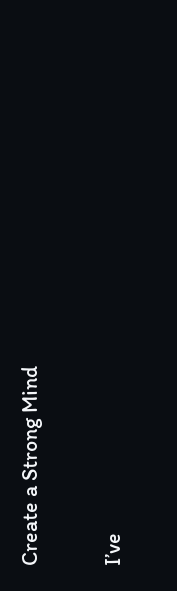Create a Strong Mind

I’ve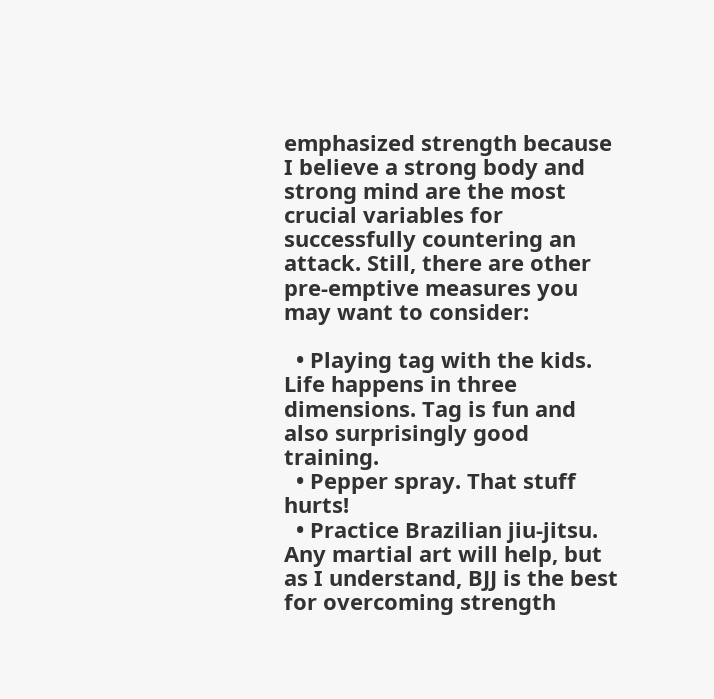emphasized strength because I believe a strong body and strong mind are the most crucial variables for successfully countering an attack. Still, there are other pre-emptive measures you may want to consider:

  • Playing tag with the kids. Life happens in three dimensions. Tag is fun and also surprisingly good training.
  • Pepper spray. That stuff hurts!
  • Practice Brazilian jiu-jitsu. Any martial art will help, but as I understand, BJJ is the best for overcoming strength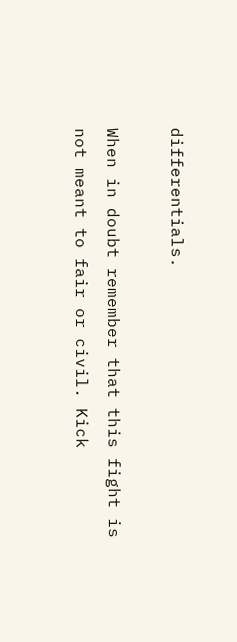differentials.

When in doubt remember that this fight is not meant to fair or civil. Kick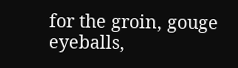for the groin, gouge eyeballs,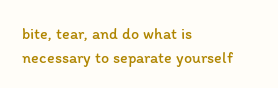bite, tear, and do what is necessary to separate yourself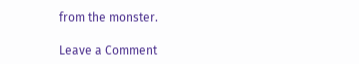from the monster.

Leave a Comment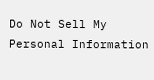Do Not Sell My Personal Information